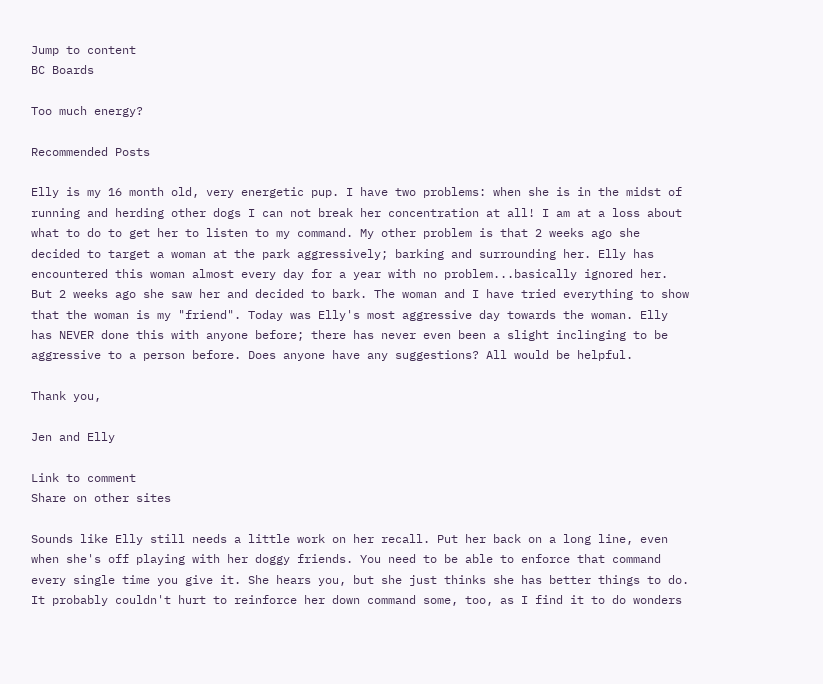Jump to content
BC Boards

Too much energy?

Recommended Posts

Elly is my 16 month old, very energetic pup. I have two problems: when she is in the midst of running and herding other dogs I can not break her concentration at all! I am at a loss about what to do to get her to listen to my command. My other problem is that 2 weeks ago she decided to target a woman at the park aggressively; barking and surrounding her. Elly has encountered this woman almost every day for a year with no problem...basically ignored her. But 2 weeks ago she saw her and decided to bark. The woman and I have tried everything to show that the woman is my "friend". Today was Elly's most aggressive day towards the woman. Elly has NEVER done this with anyone before; there has never even been a slight inclinging to be aggressive to a person before. Does anyone have any suggestions? All would be helpful.

Thank you,

Jen and Elly

Link to comment
Share on other sites

Sounds like Elly still needs a little work on her recall. Put her back on a long line, even when she's off playing with her doggy friends. You need to be able to enforce that command every single time you give it. She hears you, but she just thinks she has better things to do. It probably couldn't hurt to reinforce her down command some, too, as I find it to do wonders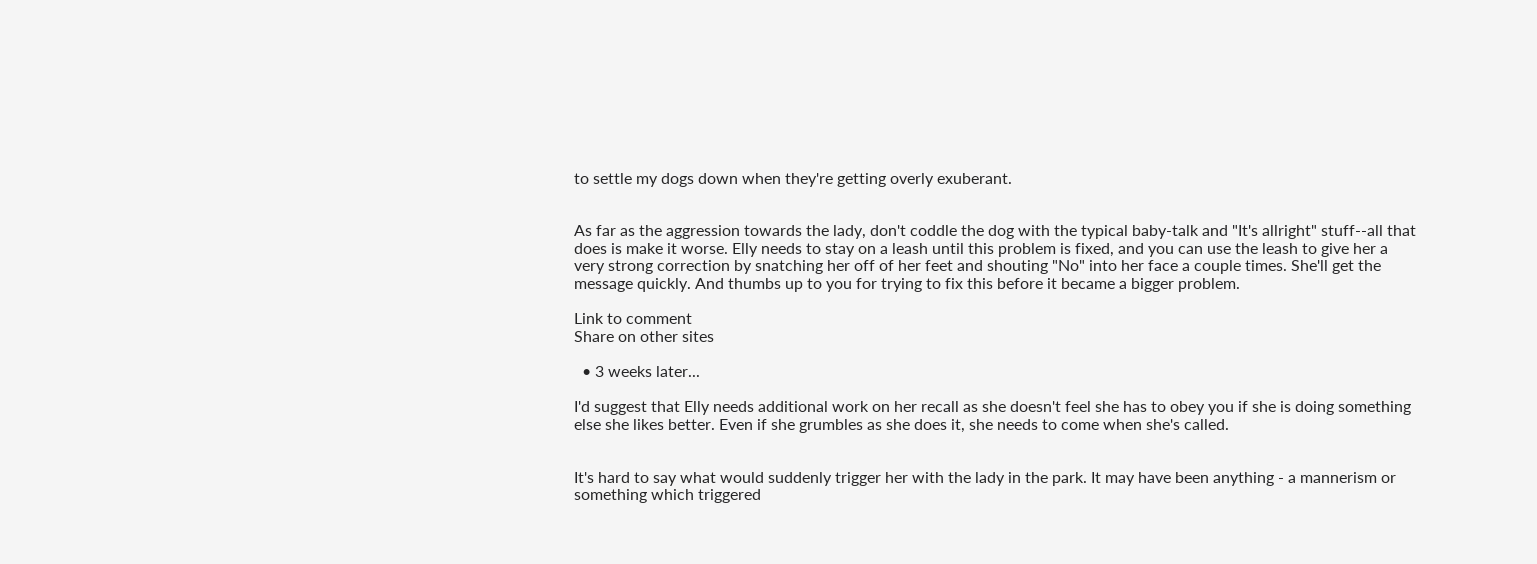to settle my dogs down when they're getting overly exuberant.


As far as the aggression towards the lady, don't coddle the dog with the typical baby-talk and "It's allright" stuff--all that does is make it worse. Elly needs to stay on a leash until this problem is fixed, and you can use the leash to give her a very strong correction by snatching her off of her feet and shouting "No" into her face a couple times. She'll get the message quickly. And thumbs up to you for trying to fix this before it became a bigger problem.

Link to comment
Share on other sites

  • 3 weeks later...

I'd suggest that Elly needs additional work on her recall as she doesn't feel she has to obey you if she is doing something else she likes better. Even if she grumbles as she does it, she needs to come when she's called.


It's hard to say what would suddenly trigger her with the lady in the park. It may have been anything - a mannerism or something which triggered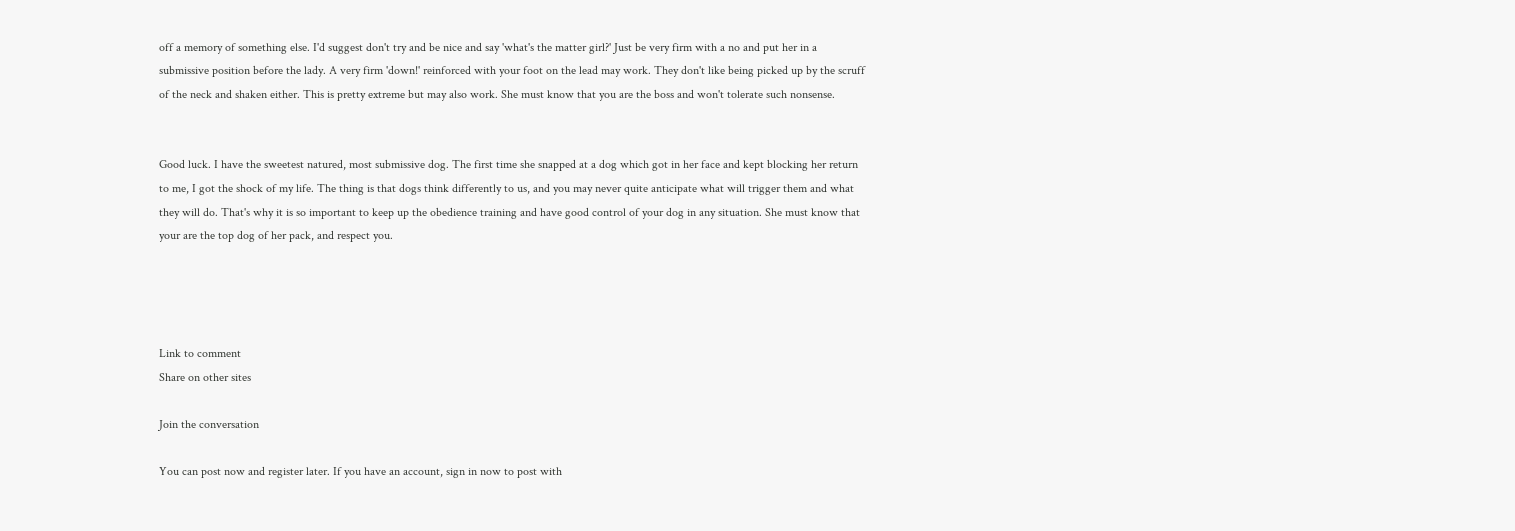off a memory of something else. I'd suggest don't try and be nice and say 'what's the matter girl?' Just be very firm with a no and put her in a submissive position before the lady. A very firm 'down!' reinforced with your foot on the lead may work. They don't like being picked up by the scruff of the neck and shaken either. This is pretty extreme but may also work. She must know that you are the boss and won't tolerate such nonsense.


Good luck. I have the sweetest natured, most submissive dog. The first time she snapped at a dog which got in her face and kept blocking her return to me, I got the shock of my life. The thing is that dogs think differently to us, and you may never quite anticipate what will trigger them and what they will do. That's why it is so important to keep up the obedience training and have good control of your dog in any situation. She must know that your are the top dog of her pack, and respect you.




Link to comment
Share on other sites

Join the conversation

You can post now and register later. If you have an account, sign in now to post with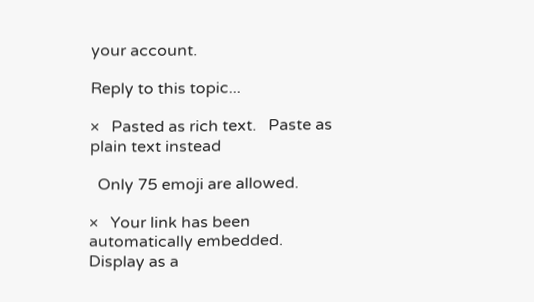your account.

Reply to this topic...

×   Pasted as rich text.   Paste as plain text instead

  Only 75 emoji are allowed.

×   Your link has been automatically embedded.   Display as a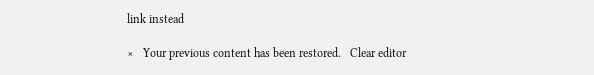link instead

×   Your previous content has been restored.   Clear editor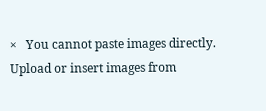×   You cannot paste images directly. Upload or insert images from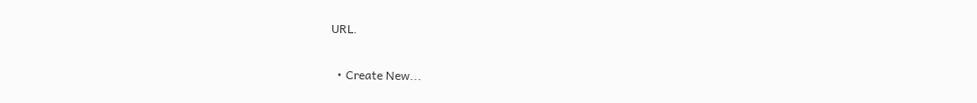URL.


  • Create New...